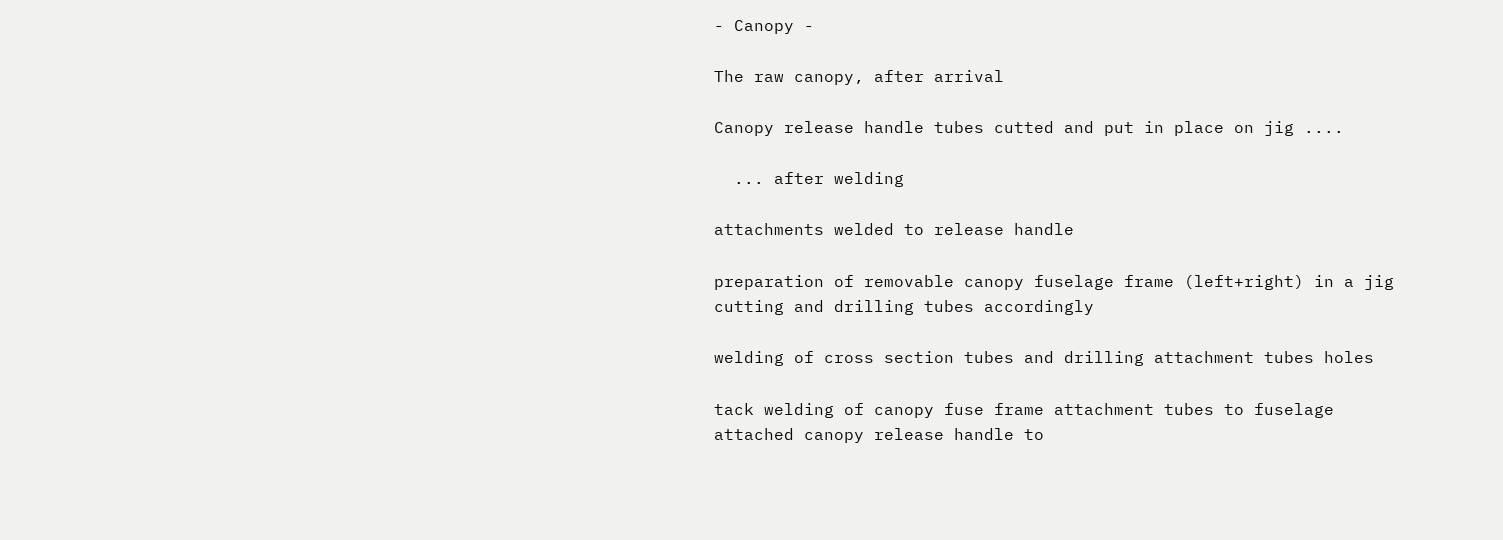- Canopy -

The raw canopy, after arrival

Canopy release handle tubes cutted and put in place on jig ....

  ... after welding

attachments welded to release handle

preparation of removable canopy fuselage frame (left+right) in a jig
cutting and drilling tubes accordingly

welding of cross section tubes and drilling attachment tubes holes

tack welding of canopy fuse frame attachment tubes to fuselage
attached canopy release handle to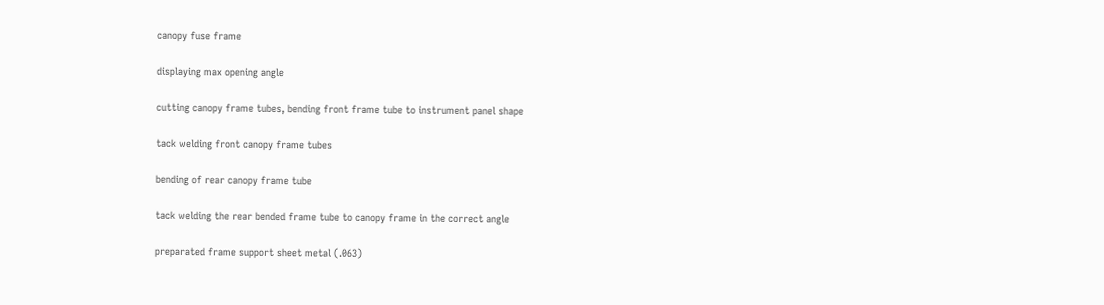canopy fuse frame

displaying max opening angle

cutting canopy frame tubes, bending front frame tube to instrument panel shape

tack welding front canopy frame tubes

bending of rear canopy frame tube

tack welding the rear bended frame tube to canopy frame in the correct angle

preparated frame support sheet metal (.063)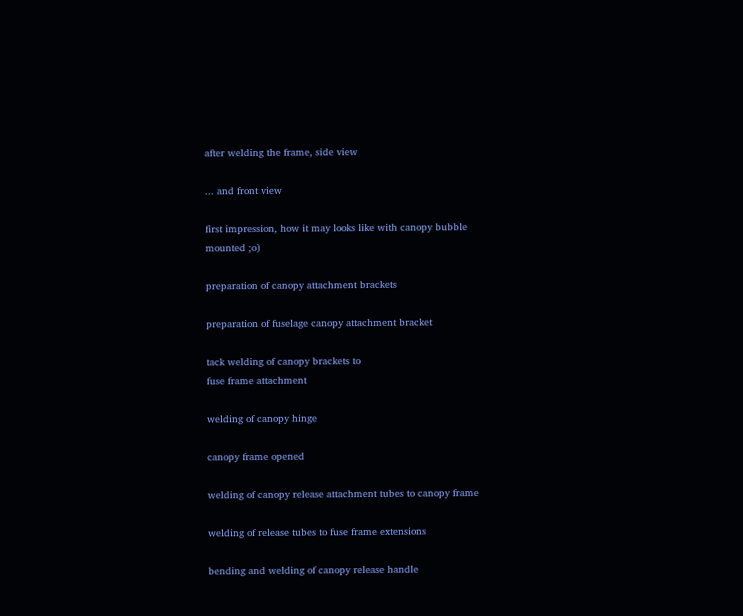after welding the frame, side view

... and front view

first impression, how it may looks like with canopy bubble mounted ;o)

preparation of canopy attachment brackets

preparation of fuselage canopy attachment bracket

tack welding of canopy brackets to
fuse frame attachment

welding of canopy hinge

canopy frame opened

welding of canopy release attachment tubes to canopy frame

welding of release tubes to fuse frame extensions

bending and welding of canopy release handle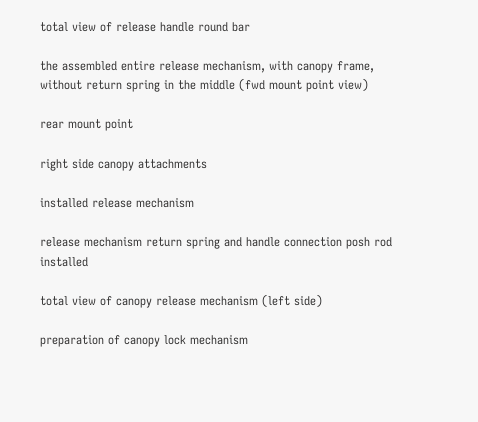total view of release handle round bar

the assembled entire release mechanism, with canopy frame,
without return spring in the middle (fwd mount point view)

rear mount point

right side canopy attachments

installed release mechanism

release mechanism return spring and handle connection posh rod installed

total view of canopy release mechanism (left side)

preparation of canopy lock mechanism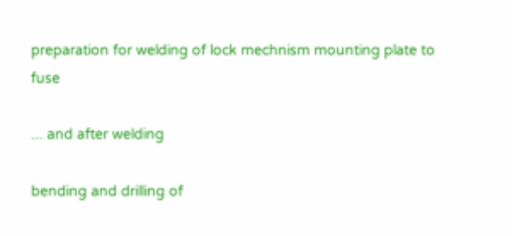preparation for welding of lock mechnism mounting plate to fuse

... and after welding

bending and drilling of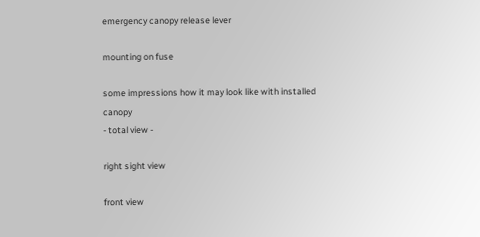emergency canopy release lever

mounting on fuse

some impressions how it may look like with installed canopy
- total view -

right sight view

front view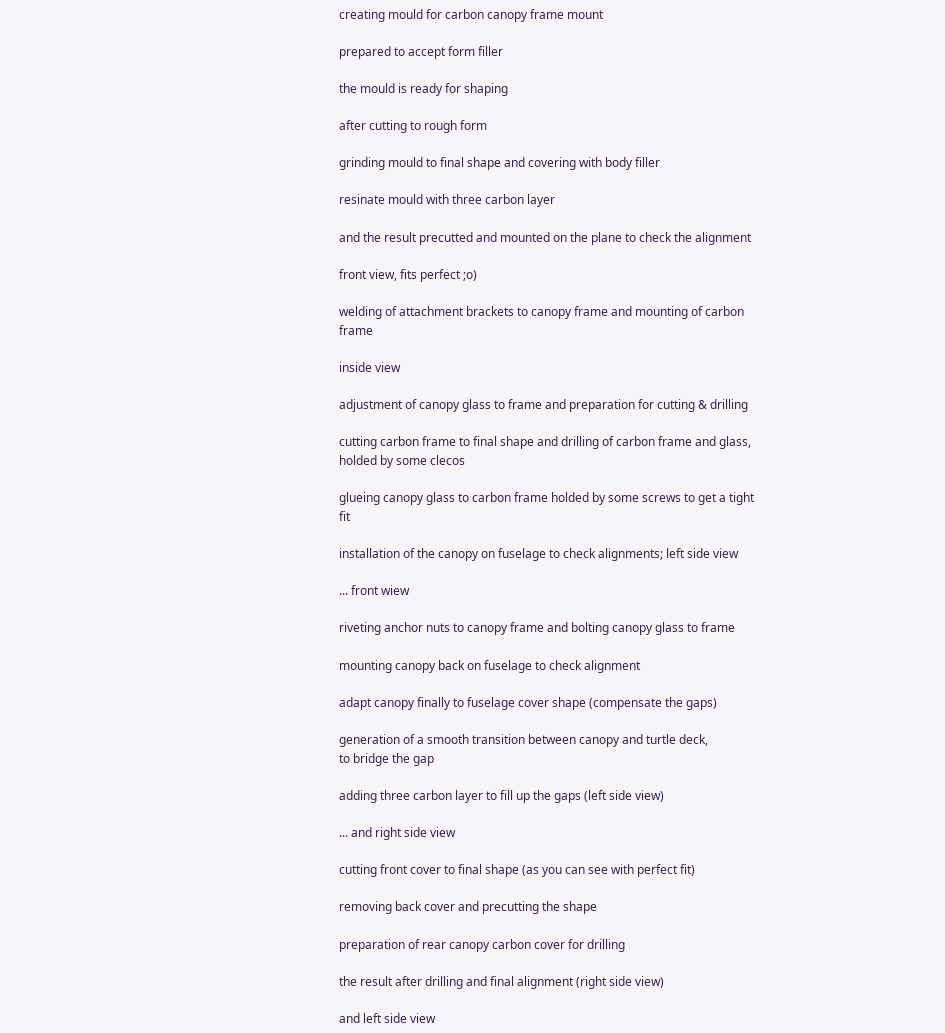creating mould for carbon canopy frame mount

prepared to accept form filler

the mould is ready for shaping

after cutting to rough form

grinding mould to final shape and covering with body filler

resinate mould with three carbon layer

and the result precutted and mounted on the plane to check the alignment

front view, fits perfect ;o)

welding of attachment brackets to canopy frame and mounting of carbon frame

inside view

adjustment of canopy glass to frame and preparation for cutting & drilling

cutting carbon frame to final shape and drilling of carbon frame and glass,
holded by some clecos

glueing canopy glass to carbon frame holded by some screws to get a tight fit

installation of the canopy on fuselage to check alignments; left side view

... front wiew

riveting anchor nuts to canopy frame and bolting canopy glass to frame

mounting canopy back on fuselage to check alignment

adapt canopy finally to fuselage cover shape (compensate the gaps)

generation of a smooth transition between canopy and turtle deck,
to bridge the gap

adding three carbon layer to fill up the gaps (left side view)

... and right side view

cutting front cover to final shape (as you can see with perfect fit)

removing back cover and precutting the shape

preparation of rear canopy carbon cover for drilling

the result after drilling and final alignment (right side view)

and left side view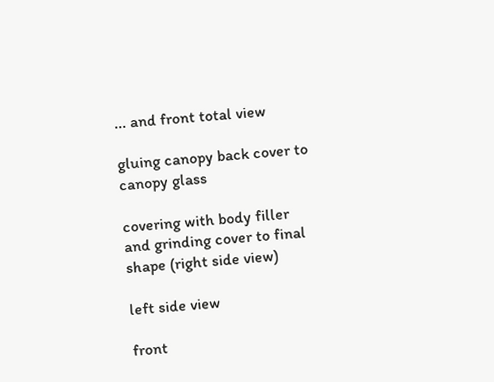... and front total view

gluing canopy back cover to canopy glass

covering with body filler
and grinding cover to final shape (right side view)

left side view

front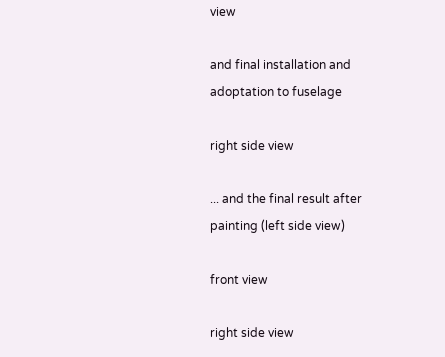view

and final installation and adoptation to fuselage

right side view

... and the final result after painting (left side view)

front view

right side view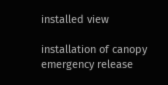installed view

installation of canopy emergency release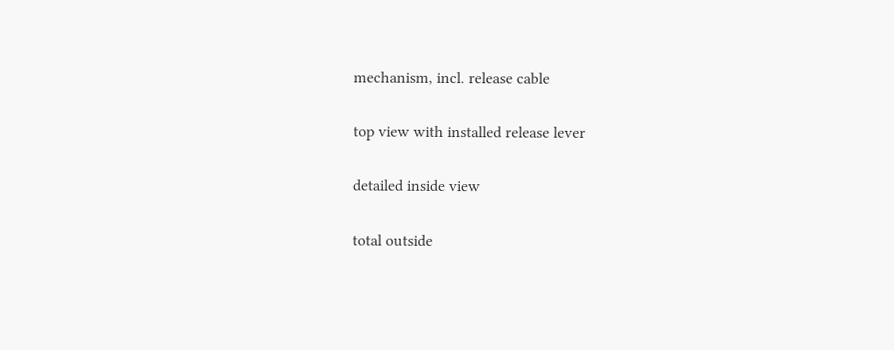mechanism, incl. release cable

top view with installed release lever

detailed inside view

total outside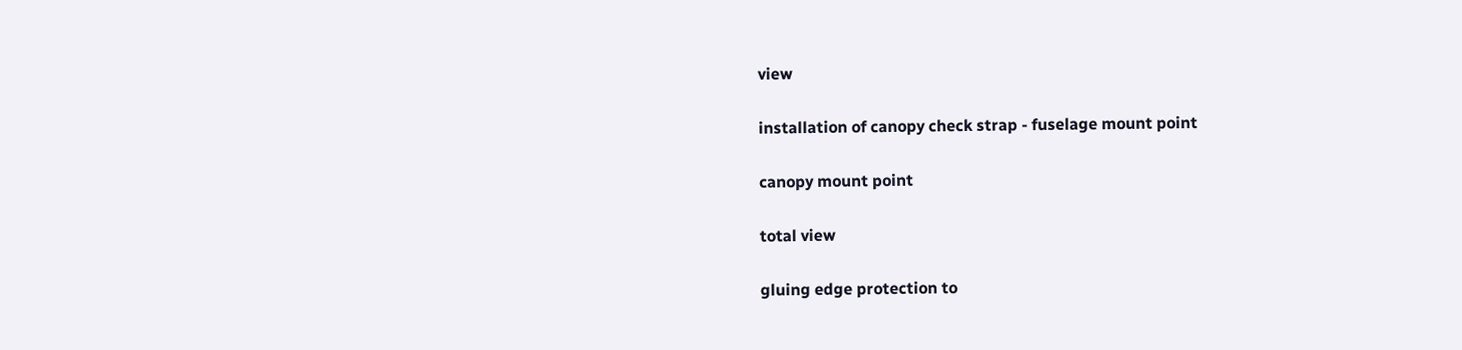view

installation of canopy check strap - fuselage mount point

canopy mount point

total view

gluing edge protection to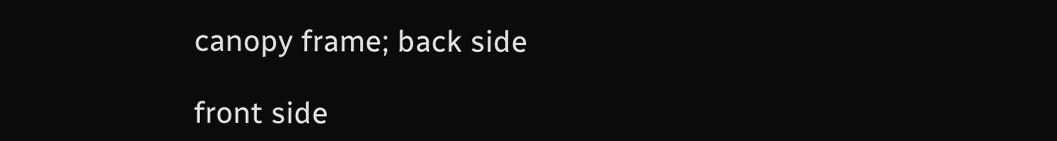canopy frame; back side

front side